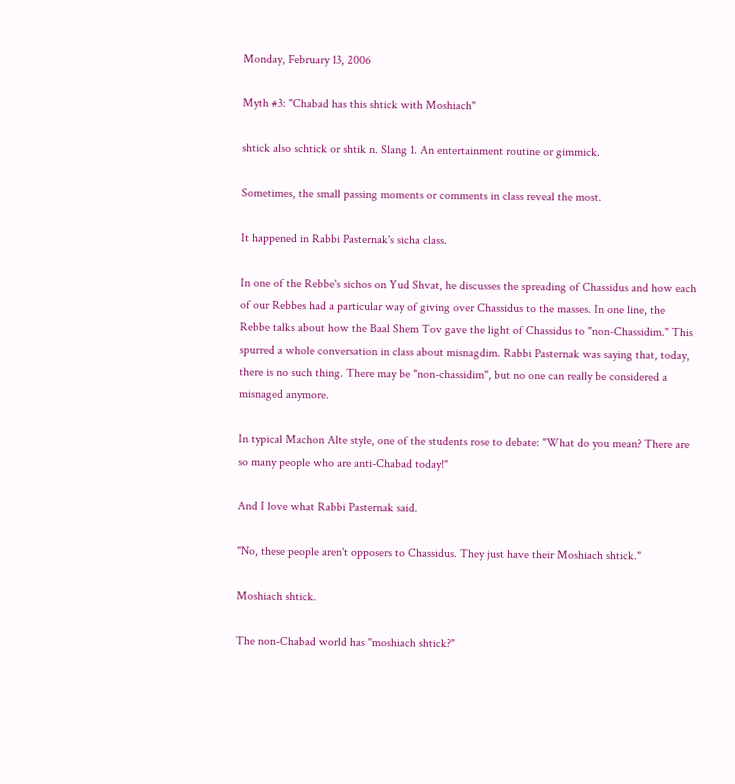Monday, February 13, 2006

Myth #3: "Chabad has this shtick with Moshiach"

shtick also schtick or shtik n. Slang 1. An entertainment routine or gimmick.

Sometimes, the small passing moments or comments in class reveal the most.

It happened in Rabbi Pasternak's sicha class.

In one of the Rebbe's sichos on Yud Shvat, he discusses the spreading of Chassidus and how each of our Rebbes had a particular way of giving over Chassidus to the masses. In one line, the Rebbe talks about how the Baal Shem Tov gave the light of Chassidus to "non-Chassidim." This spurred a whole conversation in class about misnagdim. Rabbi Pasternak was saying that, today, there is no such thing. There may be "non-chassidim", but no one can really be considered a misnaged anymore.

In typical Machon Alte style, one of the students rose to debate: "What do you mean? There are so many people who are anti-Chabad today!"

And I love what Rabbi Pasternak said.

"No, these people aren't opposers to Chassidus. They just have their Moshiach shtick."

Moshiach shtick.

The non-Chabad world has "moshiach shtick?"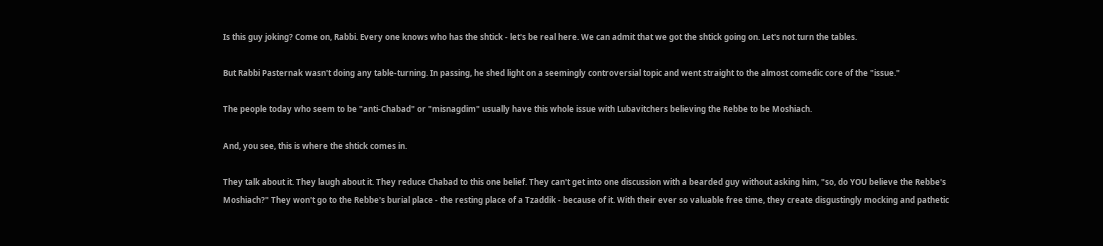Is this guy joking? Come on, Rabbi. Every one knows who has the shtick - let's be real here. We can admit that we got the shtick going on. Let's not turn the tables.

But Rabbi Pasternak wasn't doing any table-turning. In passing, he shed light on a seemingly controversial topic and went straight to the almost comedic core of the "issue."

The people today who seem to be "anti-Chabad" or "misnagdim" usually have this whole issue with Lubavitchers believing the Rebbe to be Moshiach.

And, you see, this is where the shtick comes in.

They talk about it. They laugh about it. They reduce Chabad to this one belief. They can't get into one discussion with a bearded guy without asking him, "so, do YOU believe the Rebbe's Moshiach?" They won't go to the Rebbe's burial place - the resting place of a Tzaddik - because of it. With their ever so valuable free time, they create disgustingly mocking and pathetic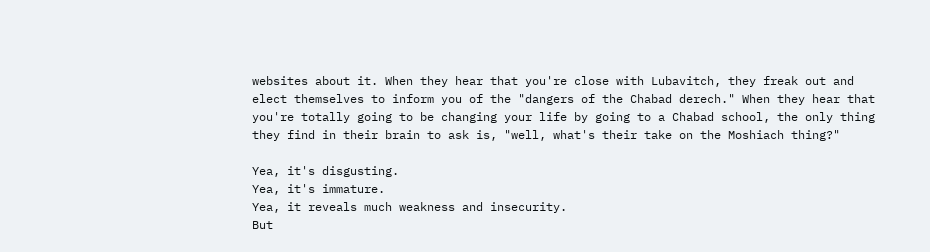websites about it. When they hear that you're close with Lubavitch, they freak out and elect themselves to inform you of the "dangers of the Chabad derech." When they hear that you're totally going to be changing your life by going to a Chabad school, the only thing they find in their brain to ask is, "well, what's their take on the Moshiach thing?"

Yea, it's disgusting.
Yea, it's immature.
Yea, it reveals much weakness and insecurity.
But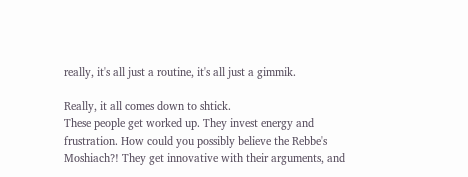really, it's all just a routine, it's all just a gimmik.

Really, it all comes down to shtick.
These people get worked up. They invest energy and frustration. How could you possibly believe the Rebbe's Moshiach?! They get innovative with their arguments, and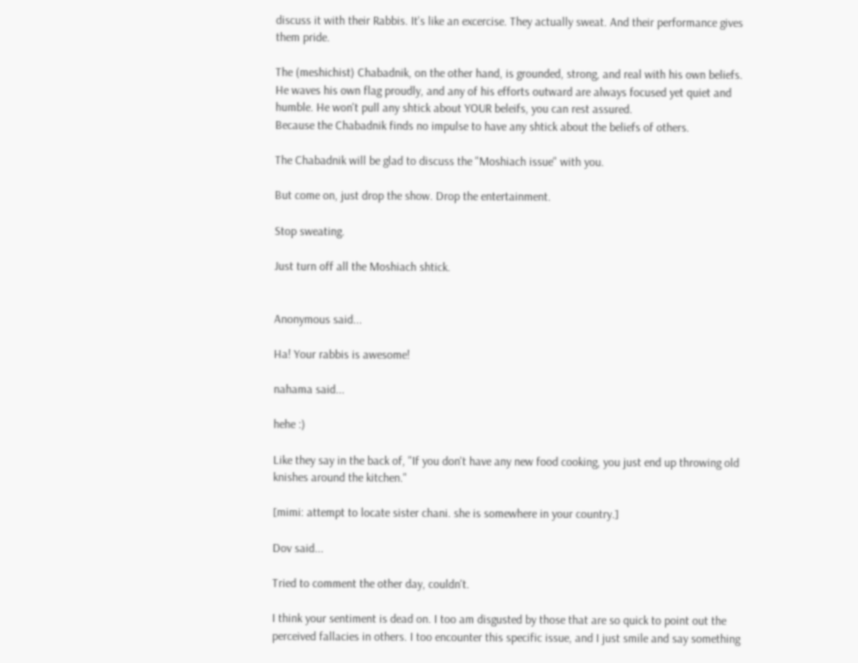discuss it with their Rabbis. It's like an excercise. They actually sweat. And their performance gives them pride.

The (meshichist) Chabadnik, on the other hand, is grounded, strong, and real with his own beliefs. He waves his own flag proudly, and any of his efforts outward are always focused yet quiet and humble. He won't pull any shtick about YOUR beleifs, you can rest assured.
Because the Chabadnik finds no impulse to have any shtick about the beliefs of others.

The Chabadnik will be glad to discuss the "Moshiach issue" with you.

But come on, just drop the show. Drop the entertainment.

Stop sweating.

Just turn off all the Moshiach shtick.


Anonymous said...

Ha! Your rabbis is awesome!

nahama said...

hehe :)

Like they say in the back of, "If you don't have any new food cooking, you just end up throwing old knishes around the kitchen."

[mimi: attempt to locate sister chani. she is somewhere in your country.]

Dov said...

Tried to comment the other day, couldn't.

I think your sentiment is dead on. I too am disgusted by those that are so quick to point out the perceived fallacies in others. I too encounter this specific issue, and I just smile and say something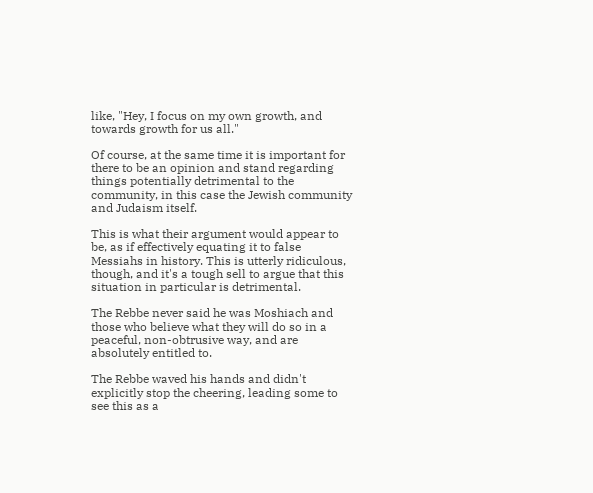like, "Hey, I focus on my own growth, and towards growth for us all."

Of course, at the same time it is important for there to be an opinion and stand regarding things potentially detrimental to the community, in this case the Jewish community and Judaism itself.

This is what their argument would appear to be, as if effectively equating it to false Messiahs in history. This is utterly ridiculous, though, and it's a tough sell to argue that this situation in particular is detrimental.

The Rebbe never said he was Moshiach and those who believe what they will do so in a peaceful, non-obtrusive way, and are absolutely entitled to.

The Rebbe waved his hands and didn't explicitly stop the cheering, leading some to see this as a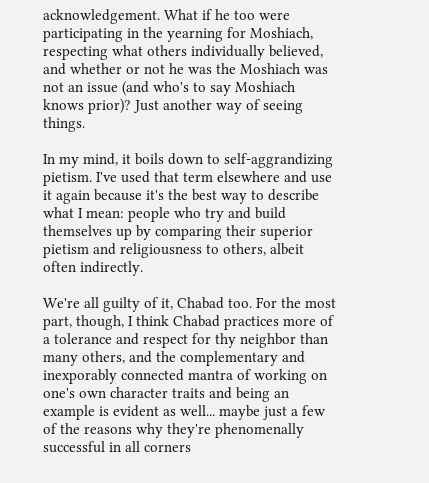acknowledgement. What if he too were participating in the yearning for Moshiach, respecting what others individually believed, and whether or not he was the Moshiach was not an issue (and who's to say Moshiach knows prior)? Just another way of seeing things.

In my mind, it boils down to self-aggrandizing pietism. I've used that term elsewhere and use it again because it's the best way to describe what I mean: people who try and build themselves up by comparing their superior pietism and religiousness to others, albeit often indirectly.

We're all guilty of it, Chabad too. For the most part, though, I think Chabad practices more of a tolerance and respect for thy neighbor than many others, and the complementary and inexporably connected mantra of working on one's own character traits and being an example is evident as well... maybe just a few of the reasons why they're phenomenally successful in all corners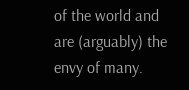of the world and are (arguably) the envy of many.